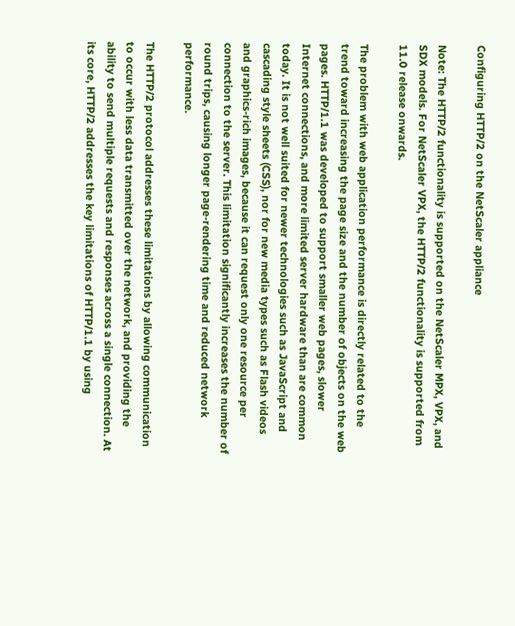Configuring HTTP/2 on the NetScaler appliance

Note: The HTTP/2 functionality is supported on the NetScaler MPX, VPX, and SDX models. For NetScaler VPX, the HTTP/2 functionality is supported from 11.0 release onwards.

The problem with web application performance is directly related to the trend toward increasing the page size and the number of objects on the web pages. HTTP/1.1 was developed to support smaller web pages, slower Internet connections, and more limited server hardware than are common today. It is not well suited for newer technologies such as JavaScript and cascading style sheets (CSS), nor for new media types such as Flash videos and graphics-rich images, because it can request only one resource per connection to the server. This limitation significantly increases the number of round trips, causing longer page-rendering time and reduced network performance.

The HTTP/2 protocol addresses these limitations by allowing communication to occur with less data transmitted over the network, and providing the ability to send multiple requests and responses across a single connection. At its core, HTTP/2 addresses the key limitations of HTTP/1.1 by using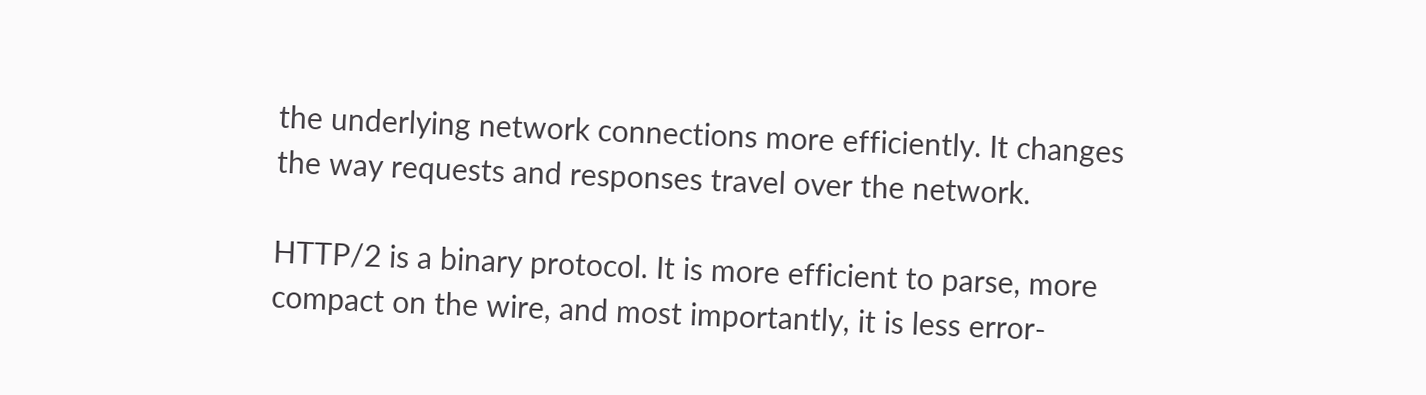the underlying network connections more efficiently. It changes the way requests and responses travel over the network.

HTTP/2 is a binary protocol. It is more efficient to parse, more compact on the wire, and most importantly, it is less error-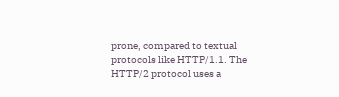prone, compared to textual protocols like HTTP/1.1. The HTTP/2 protocol uses a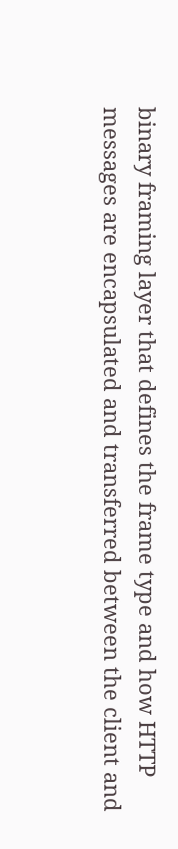binary framing layer that defines the frame type and how HTTP messages are encapsulated and transferred between the client and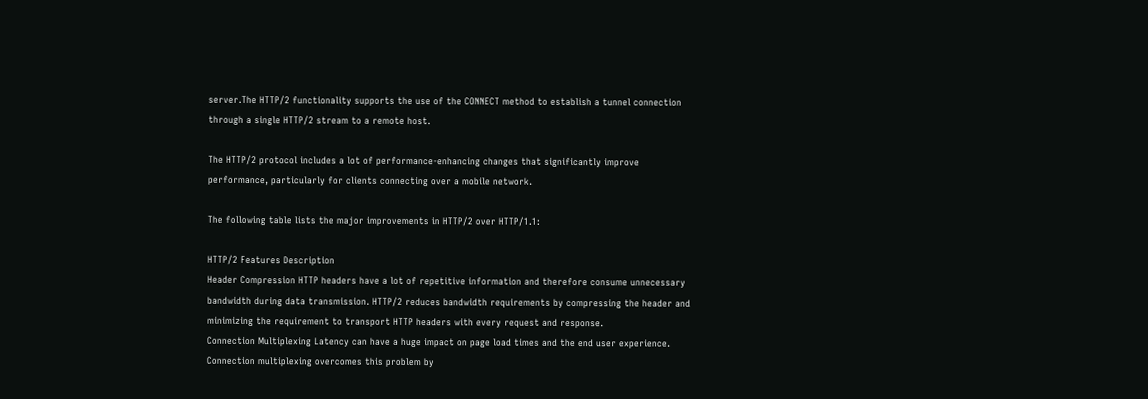server.The HTTP/2 functionality supports the use of the CONNECT method to establish a tunnel connection through a single HTTP/2 stream to a remote host.

The HTTP/2 protocol includes a lot of performance-enhancing changes that significantly improve performance, particularly for clients connecting over a mobile network.

The following table lists the major improvements in HTTP/2 over HTTP/1.1:

HTTP/2 Features Description
Header Compression HTTP headers have a lot of repetitive information and therefore consume unnecessary bandwidth during data transmission. HTTP/2 reduces bandwidth requirements by compressing the header and minimizing the requirement to transport HTTP headers with every request and response.
Connection Multiplexing Latency can have a huge impact on page load times and the end user experience. Connection multiplexing overcomes this problem by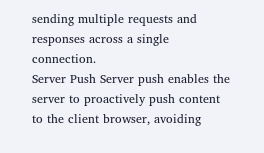sending multiple requests and responses across a single connection.
Server Push Server push enables the server to proactively push content to the client browser, avoiding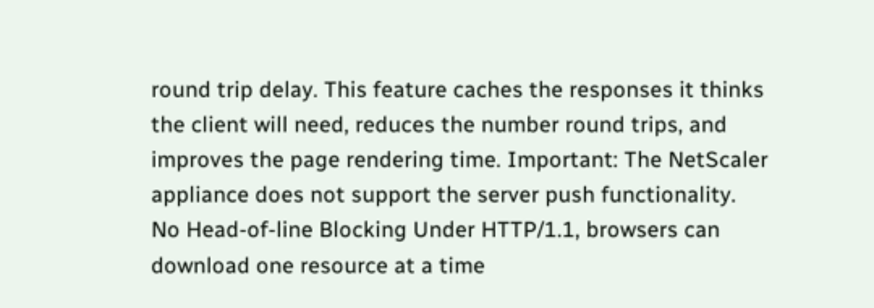round trip delay. This feature caches the responses it thinks the client will need, reduces the number round trips, and improves the page rendering time. Important: The NetScaler appliance does not support the server push functionality.
No Head-of-line Blocking Under HTTP/1.1, browsers can download one resource at a time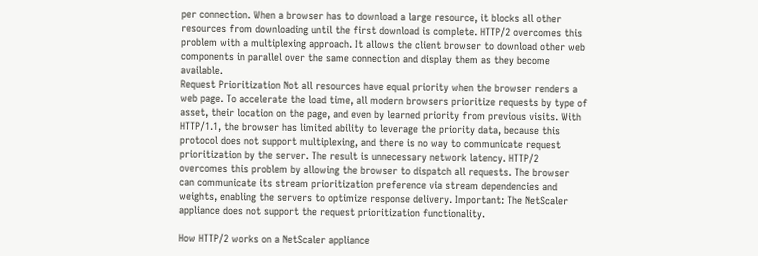per connection. When a browser has to download a large resource, it blocks all other resources from downloading until the first download is complete. HTTP/2 overcomes this problem with a multiplexing approach. It allows the client browser to download other web components in parallel over the same connection and display them as they become available.
Request Prioritization Not all resources have equal priority when the browser renders a web page. To accelerate the load time, all modern browsers prioritize requests by type of asset, their location on the page, and even by learned priority from previous visits. With HTTP/1.1, the browser has limited ability to leverage the priority data, because this protocol does not support multiplexing, and there is no way to communicate request prioritization by the server. The result is unnecessary network latency. HTTP/2 overcomes this problem by allowing the browser to dispatch all requests. The browser can communicate its stream prioritization preference via stream dependencies and weights, enabling the servers to optimize response delivery. Important: The NetScaler appliance does not support the request prioritization functionality.

How HTTP/2 works on a NetScaler appliance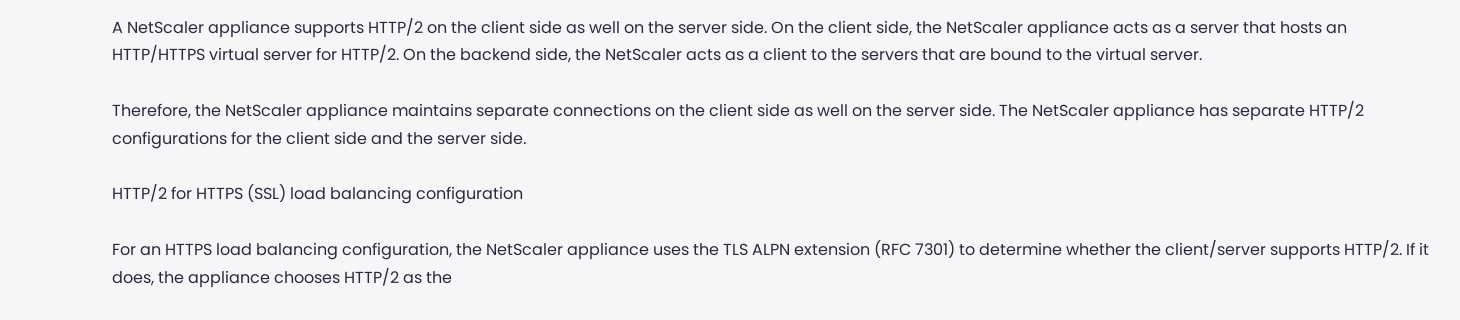A NetScaler appliance supports HTTP/2 on the client side as well on the server side. On the client side, the NetScaler appliance acts as a server that hosts an HTTP/HTTPS virtual server for HTTP/2. On the backend side, the NetScaler acts as a client to the servers that are bound to the virtual server.

Therefore, the NetScaler appliance maintains separate connections on the client side as well on the server side. The NetScaler appliance has separate HTTP/2 configurations for the client side and the server side.

HTTP/2 for HTTPS (SSL) load balancing configuration

For an HTTPS load balancing configuration, the NetScaler appliance uses the TLS ALPN extension (RFC 7301) to determine whether the client/server supports HTTP/2. If it does, the appliance chooses HTTP/2 as the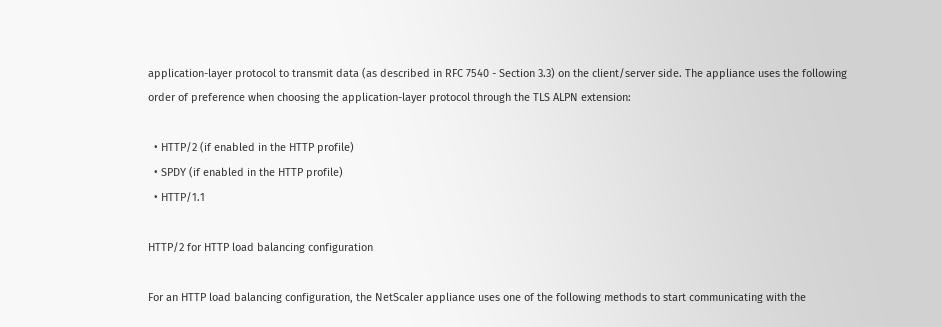application-layer protocol to transmit data (as described in RFC 7540 - Section 3.3) on the client/server side. The appliance uses the following order of preference when choosing the application-layer protocol through the TLS ALPN extension:

  • HTTP/2 (if enabled in the HTTP profile)
  • SPDY (if enabled in the HTTP profile)
  • HTTP/1.1

HTTP/2 for HTTP load balancing configuration

For an HTTP load balancing configuration, the NetScaler appliance uses one of the following methods to start communicating with the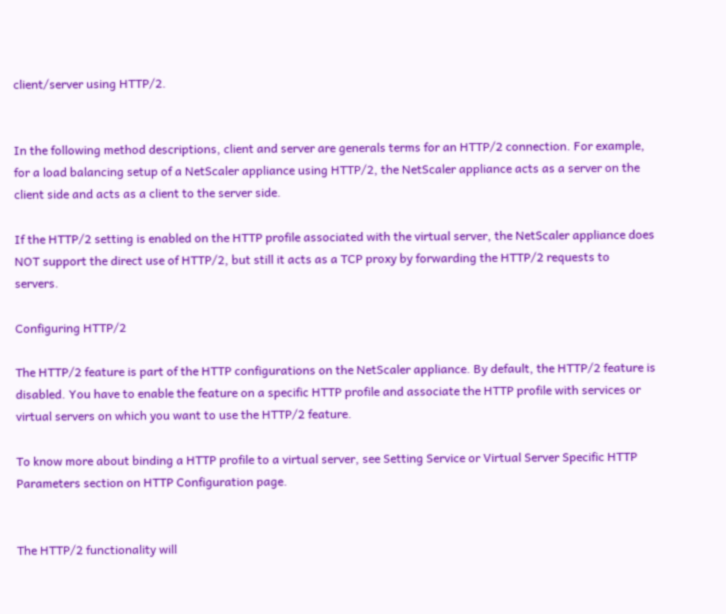client/server using HTTP/2.


In the following method descriptions, client and server are generals terms for an HTTP/2 connection. For example, for a load balancing setup of a NetScaler appliance using HTTP/2, the NetScaler appliance acts as a server on the client side and acts as a client to the server side.

If the HTTP/2 setting is enabled on the HTTP profile associated with the virtual server, the NetScaler appliance does NOT support the direct use of HTTP/2, but still it acts as a TCP proxy by forwarding the HTTP/2 requests to servers.

Configuring HTTP/2

The HTTP/2 feature is part of the HTTP configurations on the NetScaler appliance. By default, the HTTP/2 feature is disabled. You have to enable the feature on a specific HTTP profile and associate the HTTP profile with services or virtual servers on which you want to use the HTTP/2 feature.

To know more about binding a HTTP profile to a virtual server, see Setting Service or Virtual Server Specific HTTP Parameters section on HTTP Configuration page.


The HTTP/2 functionality will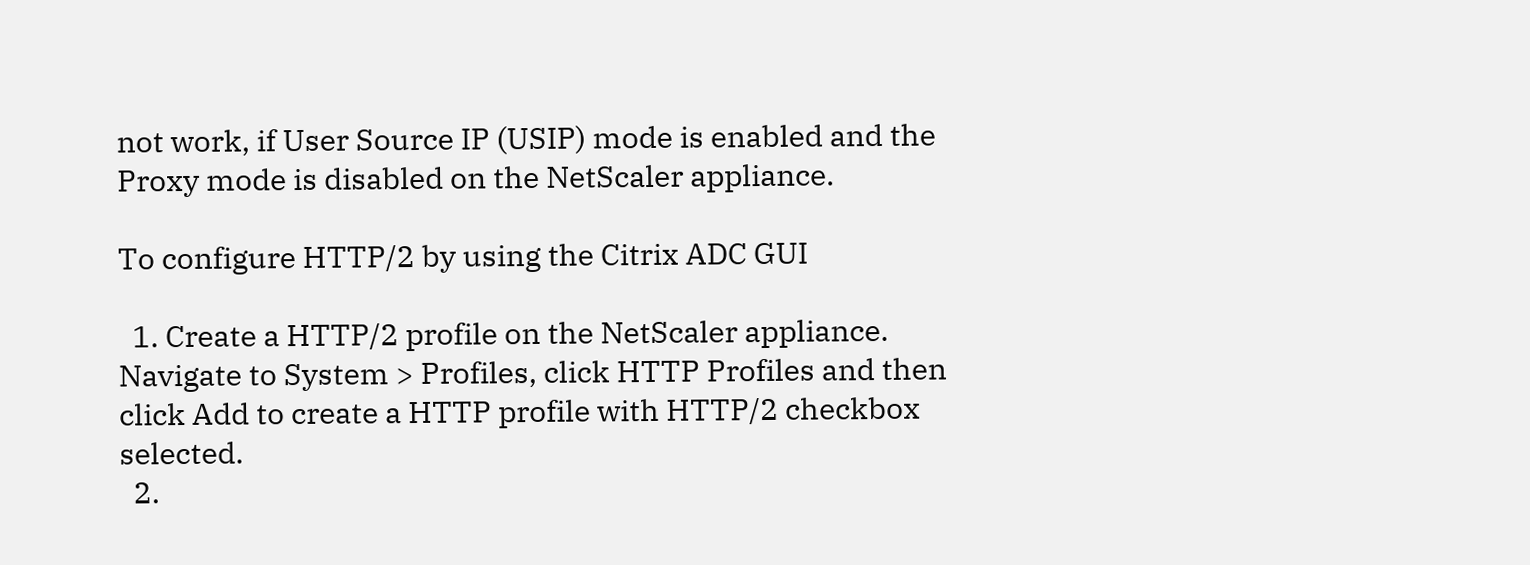not work, if User Source IP (USIP) mode is enabled and the Proxy mode is disabled on the NetScaler appliance.

To configure HTTP/2 by using the Citrix ADC GUI

  1. Create a HTTP/2 profile on the NetScaler appliance. Navigate to System > Profiles, click HTTP Profiles and then click Add to create a HTTP profile with HTTP/2 checkbox selected.
  2.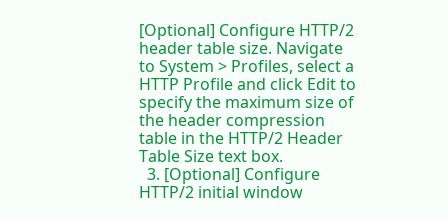[Optional] Configure HTTP/2 header table size. Navigate to System > Profiles, select a HTTP Profile and click Edit to specify the maximum size of the header compression table in the HTTP/2 Header Table Size text box.
  3. [Optional] Configure HTTP/2 initial window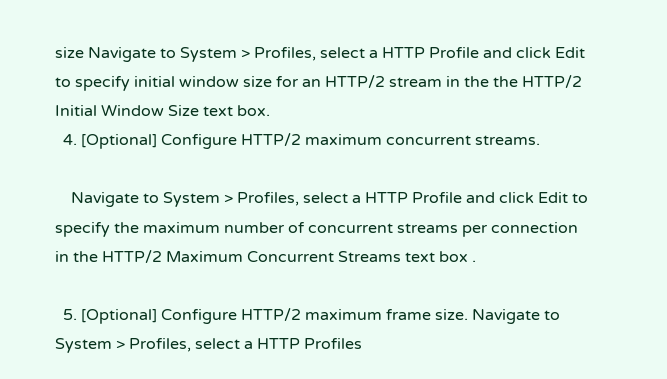size Navigate to System > Profiles, select a HTTP Profile and click Edit to specify initial window size for an HTTP/2 stream in the the HTTP/2 Initial Window Size text box.
  4. [Optional] Configure HTTP/2 maximum concurrent streams.

    Navigate to System > Profiles, select a HTTP Profile and click Edit to specify the maximum number of concurrent streams per connection in the HTTP/2 Maximum Concurrent Streams text box .

  5. [Optional] Configure HTTP/2 maximum frame size. Navigate to System > Profiles, select a HTTP Profiles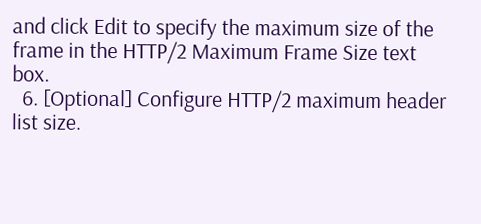and click Edit to specify the maximum size of the frame in the HTTP/2 Maximum Frame Size text box.
  6. [Optional] Configure HTTP/2 maximum header list size.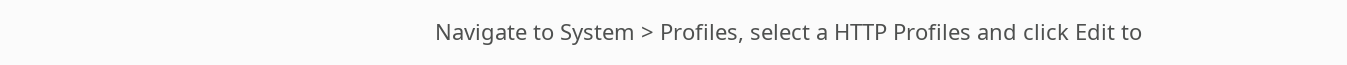Navigate to System > Profiles, select a HTTP Profiles and click Edit to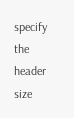specify the header size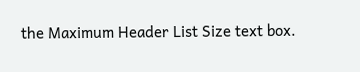the Maximum Header List Size text box.